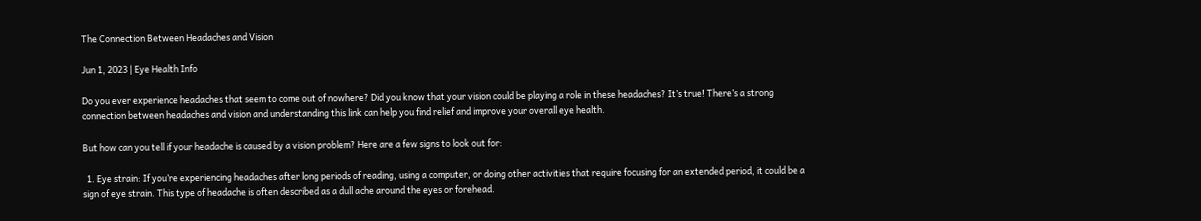The Connection Between Headaches and Vision

Jun 1, 2023 | Eye Health Info

Do you ever experience headaches that seem to come out of nowhere? Did you know that your vision could be playing a role in these headaches? It’s true! There’s a strong connection between headaches and vision and understanding this link can help you find relief and improve your overall eye health.

But how can you tell if your headache is caused by a vision problem? Here are a few signs to look out for:

  1. Eye strain: If you’re experiencing headaches after long periods of reading, using a computer, or doing other activities that require focusing for an extended period, it could be a sign of eye strain. This type of headache is often described as a dull ache around the eyes or forehead.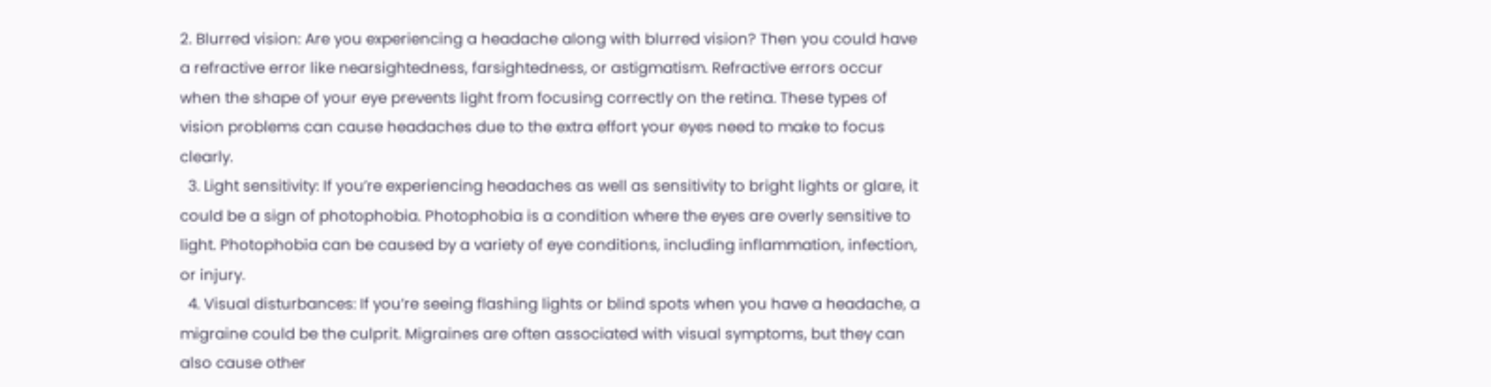2. Blurred vision: Are you experiencing a headache along with blurred vision? Then you could have a refractive error like nearsightedness, farsightedness, or astigmatism. Refractive errors occur when the shape of your eye prevents light from focusing correctly on the retina. These types of vision problems can cause headaches due to the extra effort your eyes need to make to focus clearly.
  3. Light sensitivity: If you’re experiencing headaches as well as sensitivity to bright lights or glare, it could be a sign of photophobia. Photophobia is a condition where the eyes are overly sensitive to light. Photophobia can be caused by a variety of eye conditions, including inflammation, infection, or injury.
  4. Visual disturbances: If you’re seeing flashing lights or blind spots when you have a headache, a migraine could be the culprit. Migraines are often associated with visual symptoms, but they can also cause other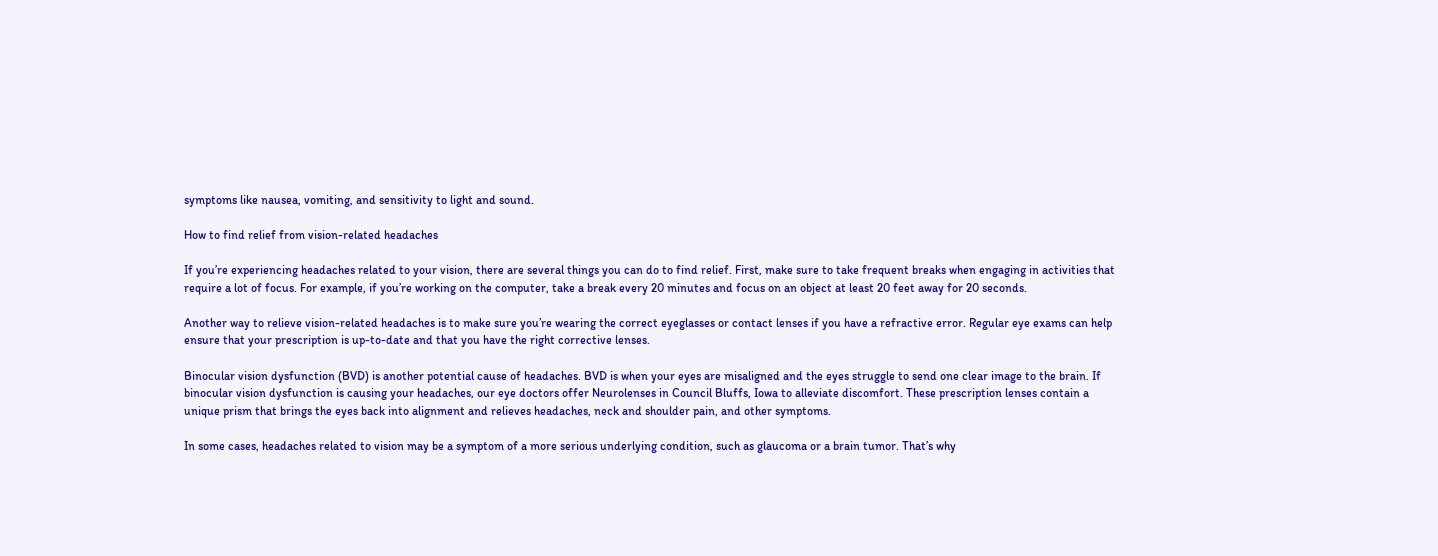symptoms like nausea, vomiting, and sensitivity to light and sound.

How to find relief from vision-related headaches

If you’re experiencing headaches related to your vision, there are several things you can do to find relief. First, make sure to take frequent breaks when engaging in activities that require a lot of focus. For example, if you’re working on the computer, take a break every 20 minutes and focus on an object at least 20 feet away for 20 seconds.

Another way to relieve vision-related headaches is to make sure you’re wearing the correct eyeglasses or contact lenses if you have a refractive error. Regular eye exams can help ensure that your prescription is up-to-date and that you have the right corrective lenses.

Binocular vision dysfunction (BVD) is another potential cause of headaches. BVD is when your eyes are misaligned and the eyes struggle to send one clear image to the brain. If binocular vision dysfunction is causing your headaches, our eye doctors offer Neurolenses in Council Bluffs, Iowa to alleviate discomfort. These prescription lenses contain a unique prism that brings the eyes back into alignment and relieves headaches, neck and shoulder pain, and other symptoms.

In some cases, headaches related to vision may be a symptom of a more serious underlying condition, such as glaucoma or a brain tumor. That’s why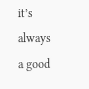it’s always a good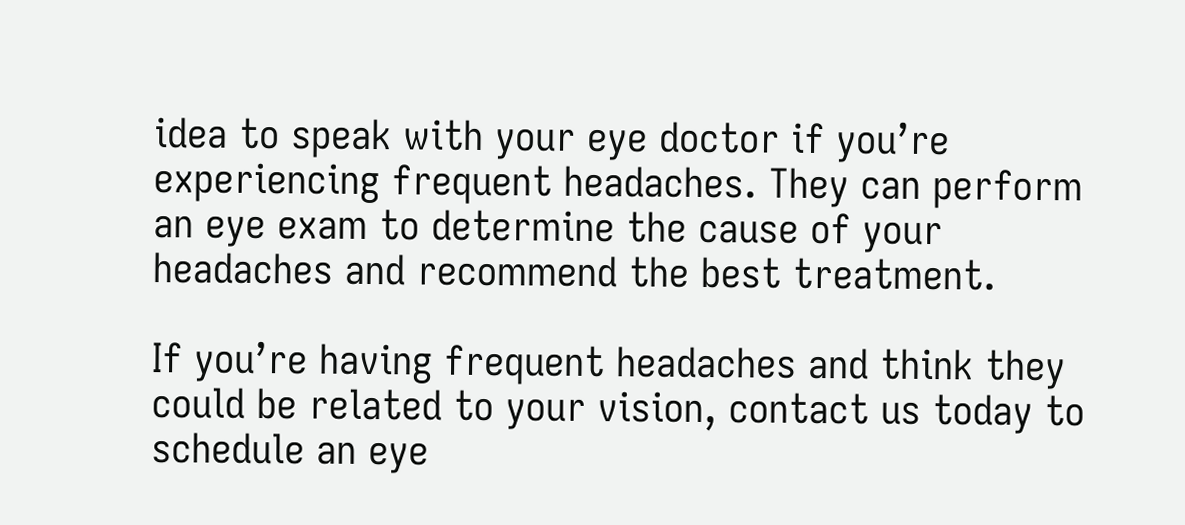idea to speak with your eye doctor if you’re experiencing frequent headaches. They can perform an eye exam to determine the cause of your headaches and recommend the best treatment.

If you’re having frequent headaches and think they could be related to your vision, contact us today to schedule an eye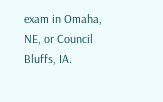exam in Omaha, NE, or Council Bluffs, IA.